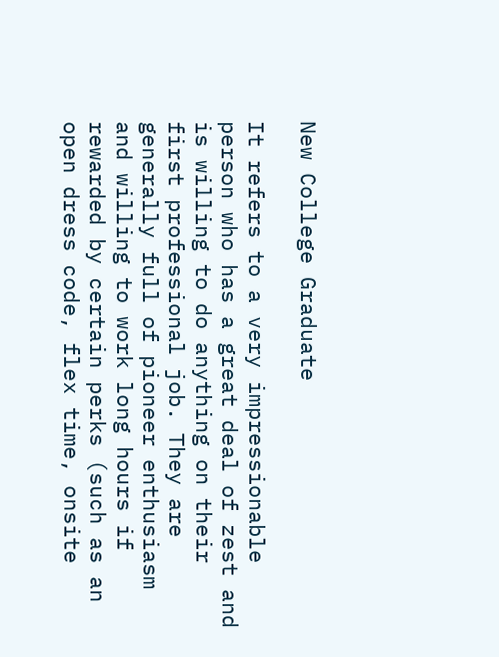New College Graduate

It refers to a very impressionable person who has a great deal of zest and is willing to do anything on their first professional job. They are generally full of pioneer enthusiasm and willing to work long hours if rewarded by certain perks (such as an open dress code, flex time, onsite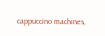cappuccino machines,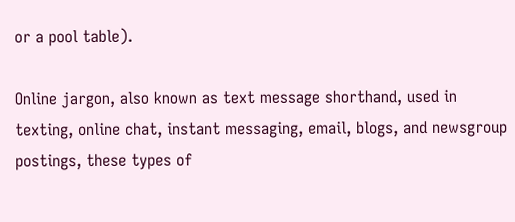or a pool table).

Online jargon, also known as text message shorthand, used in texting, online chat, instant messaging, email, blogs, and newsgroup postings, these types of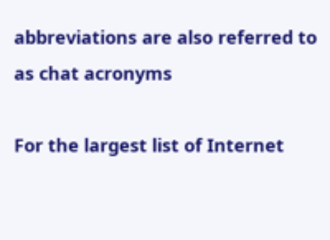abbreviations are also referred to as chat acronyms

For the largest list of Internet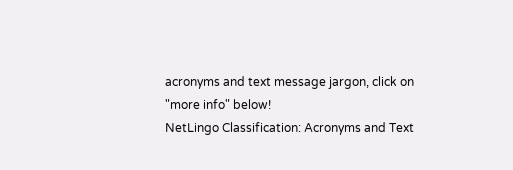acronyms and text message jargon, click on "more info" below!
NetLingo Classification: Acronyms and Text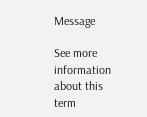Message

See more information about this term